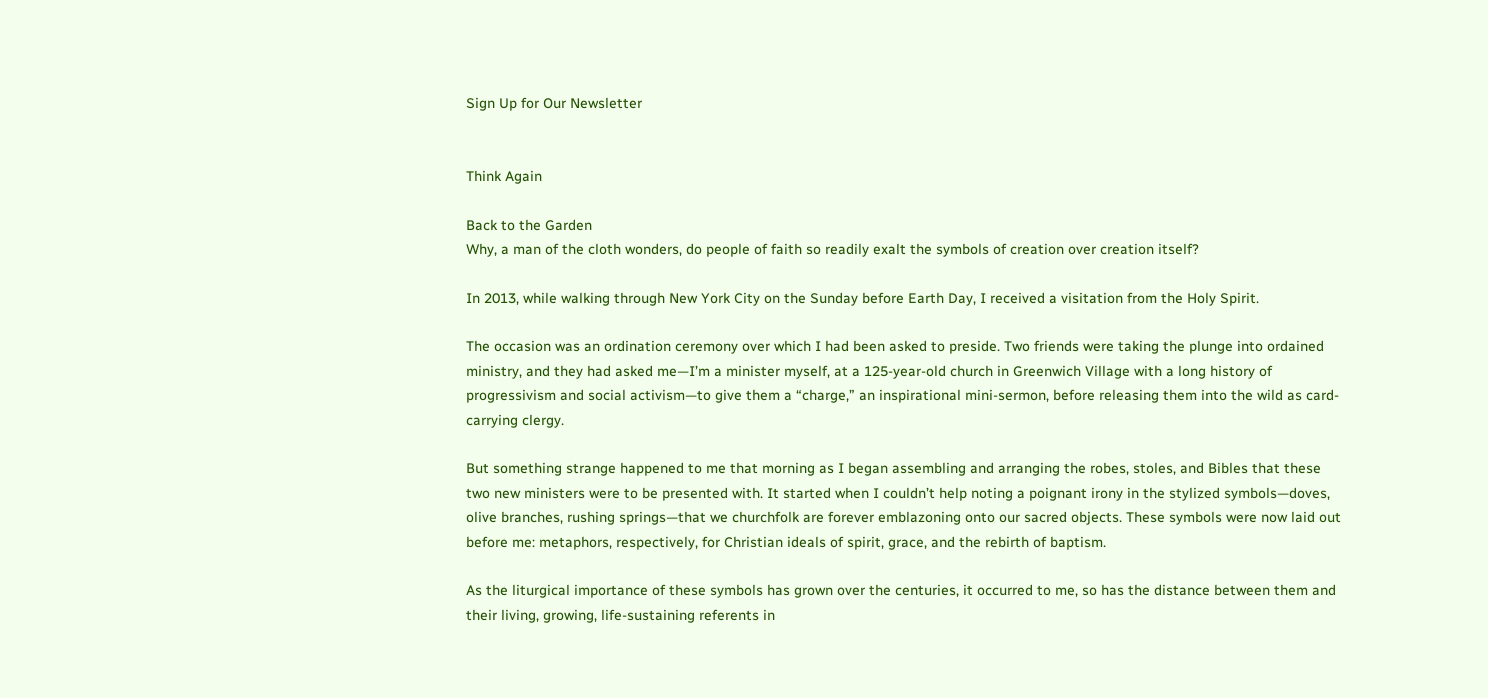Sign Up for Our Newsletter


Think Again

Back to the Garden
Why, a man of the cloth wonders, do people of faith so readily exalt the symbols of creation over creation itself?

In 2013, while walking through New York City on the Sunday before Earth Day, I received a visitation from the Holy Spirit.

The occasion was an ordination ceremony over which I had been asked to preside. Two friends were taking the plunge into ordained ministry, and they had asked me—I’m a minister myself, at a 125-year-old church in Greenwich Village with a long history of progressivism and social activism—to give them a “charge,” an inspirational mini-sermon, before releasing them into the wild as card-carrying clergy.

But something strange happened to me that morning as I began assembling and arranging the robes, stoles, and Bibles that these two new ministers were to be presented with. It started when I couldn’t help noting a poignant irony in the stylized symbols—doves, olive branches, rushing springs—that we churchfolk are forever emblazoning onto our sacred objects. These symbols were now laid out before me: metaphors, respectively, for Christian ideals of spirit, grace, and the rebirth of baptism.

As the liturgical importance of these symbols has grown over the centuries, it occurred to me, so has the distance between them and their living, growing, life-sustaining referents in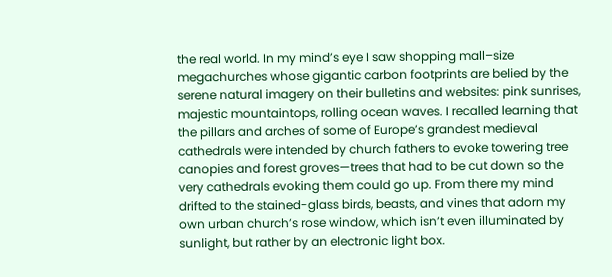the real world. In my mind’s eye I saw shopping mall–size megachurches whose gigantic carbon footprints are belied by the serene natural imagery on their bulletins and websites: pink sunrises, majestic mountaintops, rolling ocean waves. I recalled learning that the pillars and arches of some of Europe’s grandest medieval cathedrals were intended by church fathers to evoke towering tree canopies and forest groves—trees that had to be cut down so the very cathedrals evoking them could go up. From there my mind drifted to the stained-glass birds, beasts, and vines that adorn my own urban church’s rose window, which isn’t even illuminated by sunlight, but rather by an electronic light box.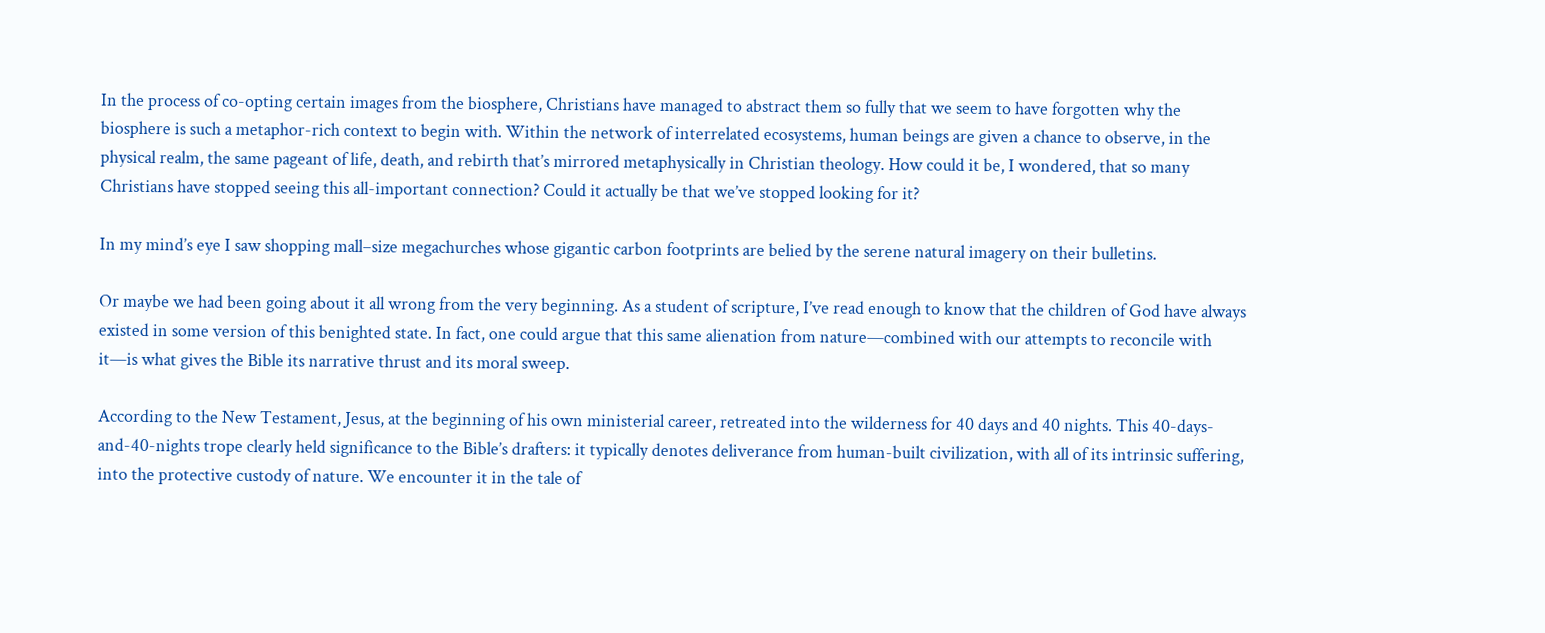In the process of co-opting certain images from the biosphere, Christians have managed to abstract them so fully that we seem to have forgotten why the biosphere is such a metaphor-rich context to begin with. Within the network of interrelated ecosystems, human beings are given a chance to observe, in the physical realm, the same pageant of life, death, and rebirth that’s mirrored metaphysically in Christian theology. How could it be, I wondered, that so many Christians have stopped seeing this all-important connection? Could it actually be that we’ve stopped looking for it?

In my mind’s eye I saw shopping mall–size megachurches whose gigantic carbon footprints are belied by the serene natural imagery on their bulletins.

Or maybe we had been going about it all wrong from the very beginning. As a student of scripture, I’ve read enough to know that the children of God have always existed in some version of this benighted state. In fact, one could argue that this same alienation from nature—combined with our attempts to reconcile with it—is what gives the Bible its narrative thrust and its moral sweep.

According to the New Testament, Jesus, at the beginning of his own ministerial career, retreated into the wilderness for 40 days and 40 nights. This 40-days-and-40-nights trope clearly held significance to the Bible’s drafters: it typically denotes deliverance from human-built civilization, with all of its intrinsic suffering, into the protective custody of nature. We encounter it in the tale of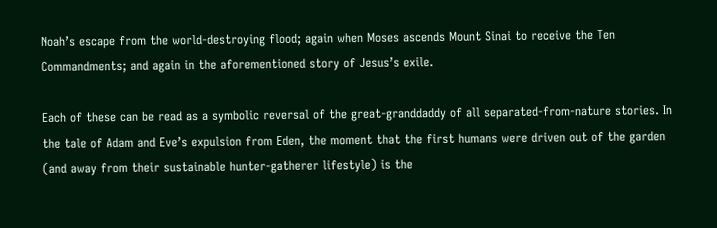Noah’s escape from the world-destroying flood; again when Moses ascends Mount Sinai to receive the Ten Commandments; and again in the aforementioned story of Jesus’s exile.

Each of these can be read as a symbolic reversal of the great-granddaddy of all separated-from-nature stories. In the tale of Adam and Eve’s expulsion from Eden, the moment that the first humans were driven out of the garden (and away from their sustainable hunter-gatherer lifestyle) is the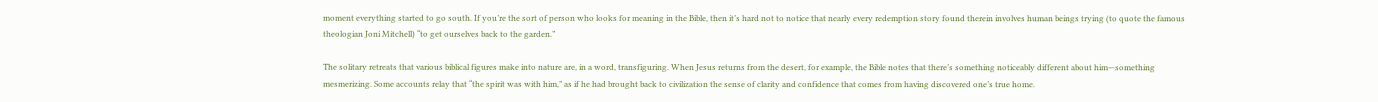moment everything started to go south. If you’re the sort of person who looks for meaning in the Bible, then it’s hard not to notice that nearly every redemption story found therein involves human beings trying (to quote the famous theologian Joni Mitchell) “to get ourselves back to the garden.”

The solitary retreats that various biblical figures make into nature are, in a word, transfiguring. When Jesus returns from the desert, for example, the Bible notes that there’s something noticeably different about him—something mesmerizing. Some accounts relay that “the spirit was with him,” as if he had brought back to civilization the sense of clarity and confidence that comes from having discovered one’s true home.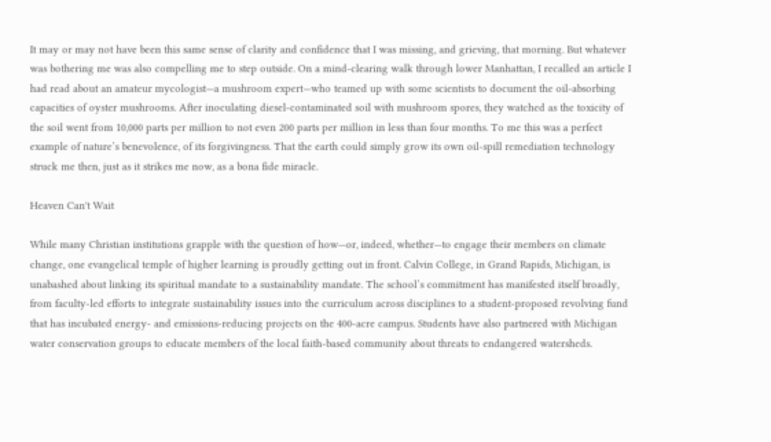It may or may not have been this same sense of clarity and confidence that I was missing, and grieving, that morning. But whatever was bothering me was also compelling me to step outside. On a mind-clearing walk through lower Manhattan, I recalled an article I had read about an amateur mycologist—a mushroom expert—who teamed up with some scientists to document the oil-absorbing capacities of oyster mushrooms. After inoculating diesel-contaminated soil with mushroom spores, they watched as the toxicity of the soil went from 10,000 parts per million to not even 200 parts per million in less than four months. To me this was a perfect example of nature’s benevolence, of its forgivingness. That the earth could simply grow its own oil-spill remediation technology struck me then, just as it strikes me now, as a bona fide miracle.

Heaven Can't Wait

While many Christian institutions grapple with the question of how—or, indeed, whether—to engage their members on climate change, one evangelical temple of higher learning is proudly getting out in front. Calvin College, in Grand Rapids, Michigan, is unabashed about linking its spiritual mandate to a sustainability mandate. The school’s commitment has manifested itself broadly, from faculty-led efforts to integrate sustainability issues into the curriculum across disciplines to a student-proposed revolving fund that has incubated energy- and emissions-reducing projects on the 400-acre campus. Students have also partnered with Michigan water conservation groups to educate members of the local faith-based community about threats to endangered watersheds.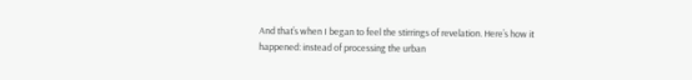And that’s when I began to feel the stirrings of revelation. Here’s how it happened: instead of processing the urban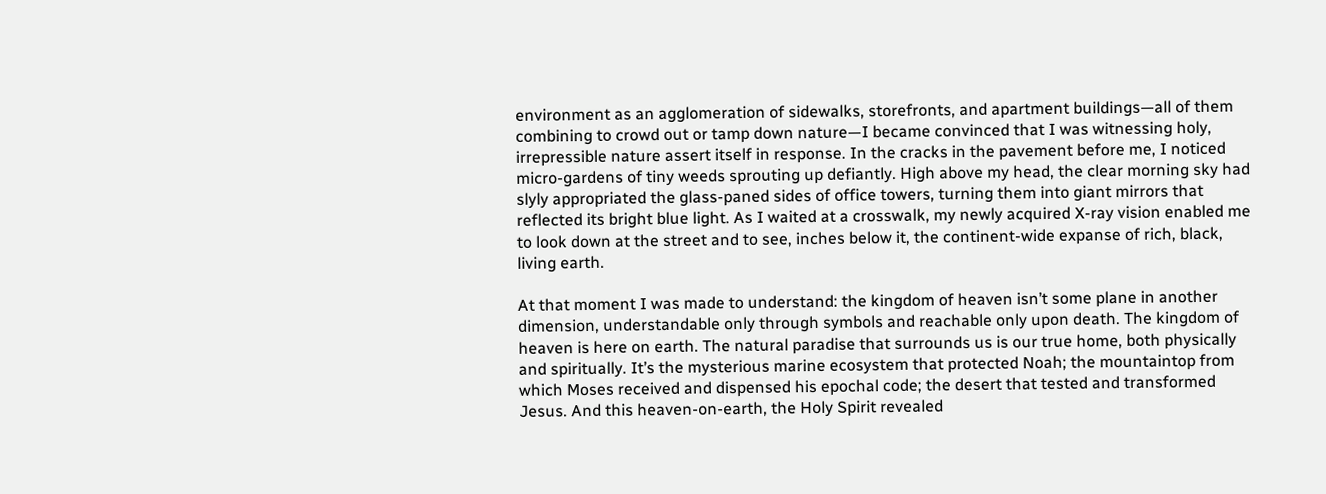environment as an agglomeration of sidewalks, storefronts, and apartment buildings—all of them combining to crowd out or tamp down nature—I became convinced that I was witnessing holy, irrepressible nature assert itself in response. In the cracks in the pavement before me, I noticed micro-gardens of tiny weeds sprouting up defiantly. High above my head, the clear morning sky had slyly appropriated the glass-paned sides of office towers, turning them into giant mirrors that reflected its bright blue light. As I waited at a crosswalk, my newly acquired X-ray vision enabled me to look down at the street and to see, inches below it, the continent-wide expanse of rich, black, living earth.

At that moment I was made to understand: the kingdom of heaven isn’t some plane in another dimension, understandable only through symbols and reachable only upon death. The kingdom of heaven is here on earth. The natural paradise that surrounds us is our true home, both physically and spiritually. It’s the mysterious marine ecosystem that protected Noah; the mountaintop from which Moses received and dispensed his epochal code; the desert that tested and transformed Jesus. And this heaven-on-earth, the Holy Spirit revealed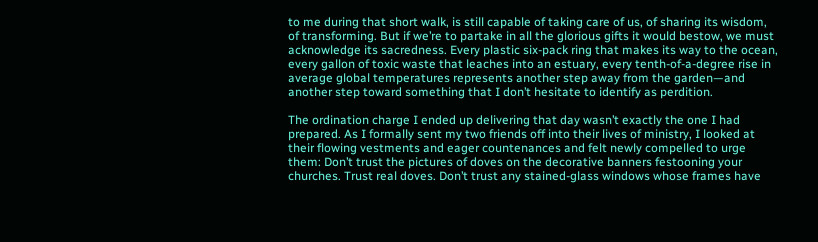to me during that short walk, is still capable of taking care of us, of sharing its wisdom, of transforming. But if we’re to partake in all the glorious gifts it would bestow, we must acknowledge its sacredness. Every plastic six-pack ring that makes its way to the ocean, every gallon of toxic waste that leaches into an estuary, every tenth-of-a-degree rise in average global temperatures represents another step away from the garden—and another step toward something that I don’t hesitate to identify as perdition.

The ordination charge I ended up delivering that day wasn’t exactly the one I had prepared. As I formally sent my two friends off into their lives of ministry, I looked at their flowing vestments and eager countenances and felt newly compelled to urge them: Don’t trust the pictures of doves on the decorative banners festooning your churches. Trust real doves. Don’t trust any stained-glass windows whose frames have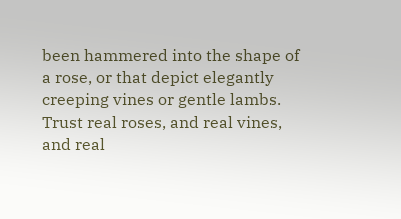been hammered into the shape of a rose, or that depict elegantly creeping vines or gentle lambs. Trust real roses, and real vines, and real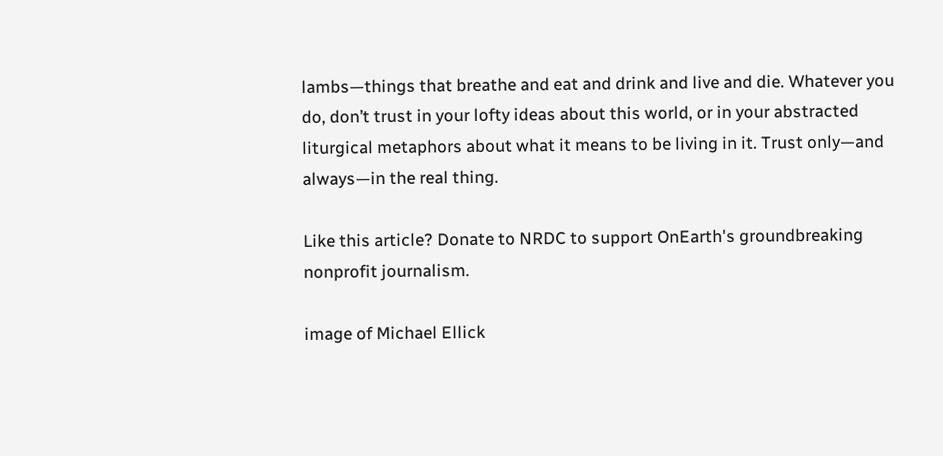lambs—things that breathe and eat and drink and live and die. Whatever you do, don’t trust in your lofty ideas about this world, or in your abstracted liturgical metaphors about what it means to be living in it. Trust only—and always—in the real thing.

Like this article? Donate to NRDC to support OnEarth's groundbreaking nonprofit journalism.

image of Michael Ellick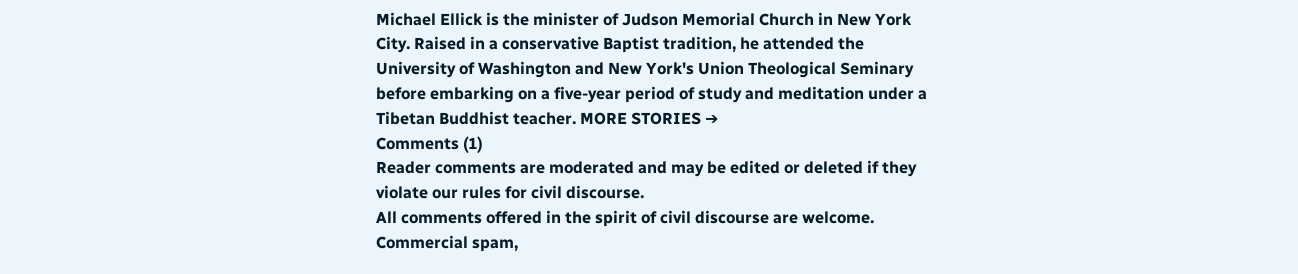Michael Ellick is the minister of Judson Memorial Church in New York City. Raised in a conservative Baptist tradition, he attended the University of Washington and New York's Union Theological Seminary before embarking on a five-year period of study and meditation under a Tibetan Buddhist teacher. MORE STORIES ➔
Comments (1)
Reader comments are moderated and may be edited or deleted if they violate our rules for civil discourse.
All comments offered in the spirit of civil discourse are welcome. Commercial spam,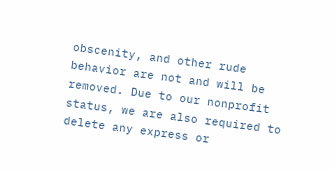obscenity, and other rude behavior are not and will be removed. Due to our nonprofit status, we are also required to delete any express or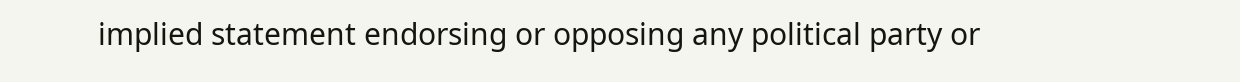implied statement endorsing or opposing any political party or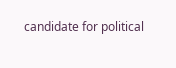candidate for political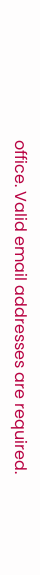office. Valid email addresses are required.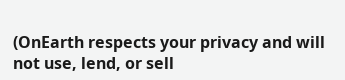(OnEarth respects your privacy and will not use, lend, or sell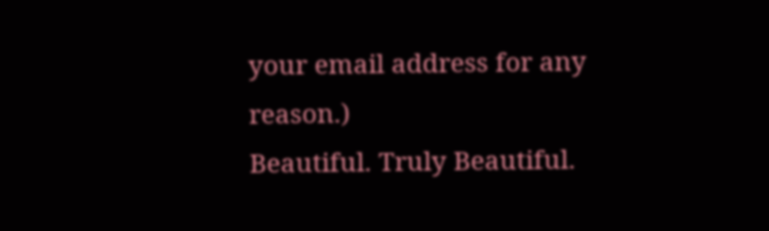your email address for any reason.)
Beautiful. Truly Beautiful.